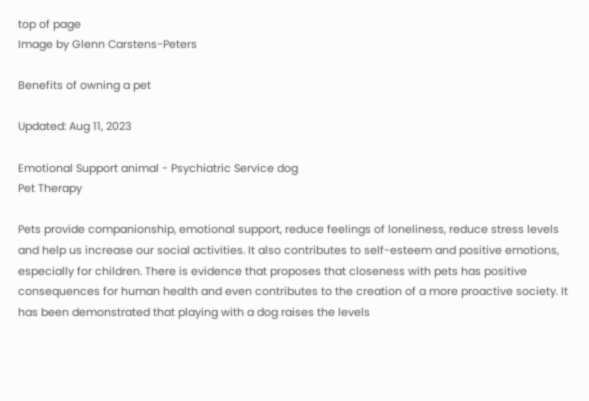top of page
Image by Glenn Carstens-Peters

Benefits of owning a pet

Updated: Aug 11, 2023

Emotional Support animal - Psychiatric Service dog
Pet Therapy

Pets provide companionship, emotional support, reduce feelings of loneliness, reduce stress levels and help us increase our social activities. It also contributes to self-esteem and positive emotions, especially for children. There is evidence that proposes that closeness with pets has positive consequences for human health and even contributes to the creation of a more proactive society. It has been demonstrated that playing with a dog raises the levels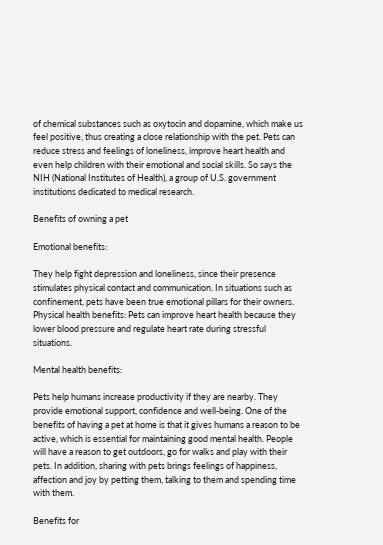of chemical substances such as oxytocin and dopamine, which make us feel positive, thus creating a close relationship with the pet. Pets can reduce stress and feelings of loneliness, improve heart health and even help children with their emotional and social skills. So says the NIH (National Institutes of Health), a group of U.S. government institutions dedicated to medical research.

Benefits of owning a pet

Emotional benefits:

They help fight depression and loneliness, since their presence stimulates physical contact and communication. In situations such as confinement, pets have been true emotional pillars for their owners. Physical health benefits: Pets can improve heart health because they lower blood pressure and regulate heart rate during stressful situations.

Mental health benefits:

Pets help humans increase productivity if they are nearby. They provide emotional support, confidence and well-being. One of the benefits of having a pet at home is that it gives humans a reason to be active, which is essential for maintaining good mental health. People will have a reason to get outdoors, go for walks and play with their pets. In addition, sharing with pets brings feelings of happiness, affection and joy by petting them, talking to them and spending time with them.

Benefits for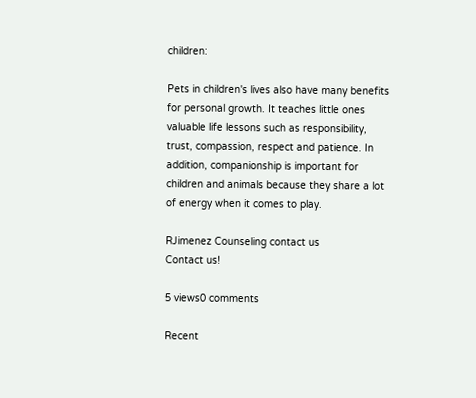children:

Pets in children's lives also have many benefits for personal growth. It teaches little ones valuable life lessons such as responsibility, trust, compassion, respect and patience. In addition, companionship is important for children and animals because they share a lot of energy when it comes to play.

RJimenez Counseling contact us
Contact us!

5 views0 comments

Recent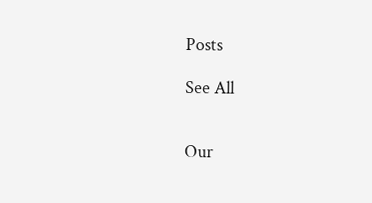Posts

See All


Our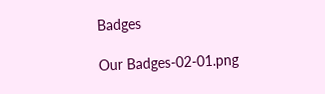Badges

Our Badges-02-01.png